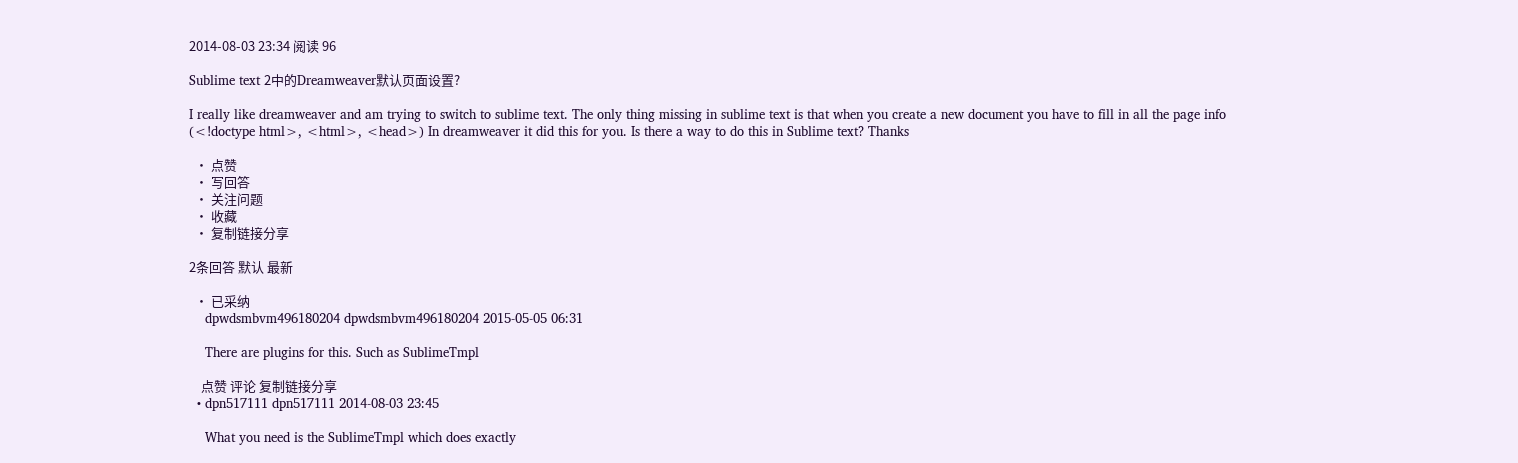2014-08-03 23:34 阅读 96

Sublime text 2中的Dreamweaver默认页面设置?

I really like dreamweaver and am trying to switch to sublime text. The only thing missing in sublime text is that when you create a new document you have to fill in all the page info (<!doctype html>, <html>, <head>) In dreamweaver it did this for you. Is there a way to do this in Sublime text? Thanks

  • 点赞
  • 写回答
  • 关注问题
  • 收藏
  • 复制链接分享

2条回答 默认 最新

  • 已采纳
    dpwdsmbvm496180204 dpwdsmbvm496180204 2015-05-05 06:31

    There are plugins for this. Such as SublimeTmpl

    点赞 评论 复制链接分享
  • dpn517111 dpn517111 2014-08-03 23:45

    What you need is the SublimeTmpl which does exactly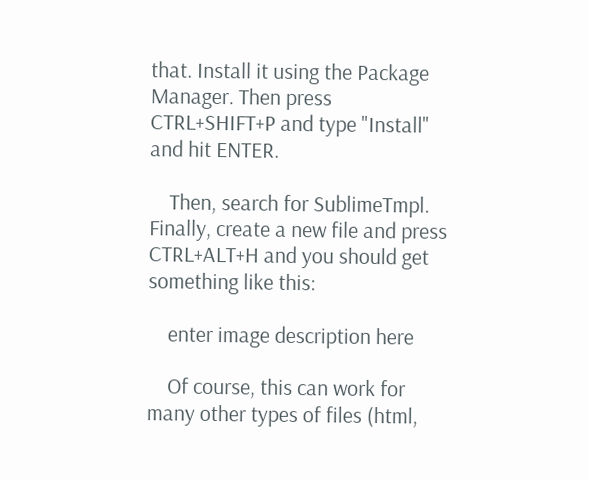that. Install it using the Package Manager. Then press CTRL+SHIFT+P and type "Install" and hit ENTER.

    Then, search for SublimeTmpl. Finally, create a new file and press CTRL+ALT+H and you should get something like this:

    enter image description here

    Of course, this can work for many other types of files (html,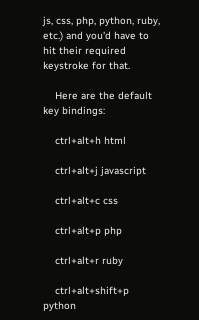js, css, php, python, ruby, etc.) and you'd have to hit their required keystroke for that.

    Here are the default key bindings:

    ctrl+alt+h html

    ctrl+alt+j javascript

    ctrl+alt+c css

    ctrl+alt+p php

    ctrl+alt+r ruby

    ctrl+alt+shift+p python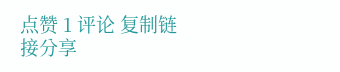点赞 1 评论 复制链接分享